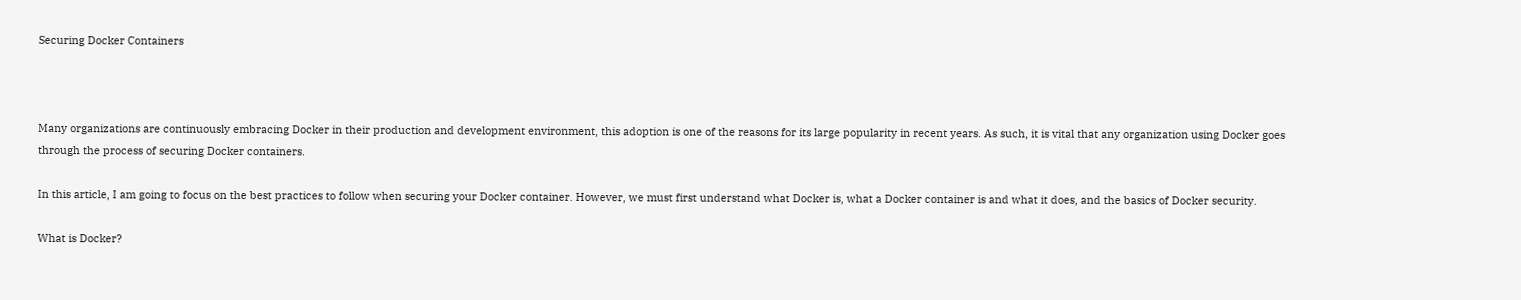Securing Docker Containers



Many organizations are continuously embracing Docker in their production and development environment, this adoption is one of the reasons for its large popularity in recent years. As such, it is vital that any organization using Docker goes through the process of securing Docker containers.

In this article, I am going to focus on the best practices to follow when securing your Docker container. However, we must first understand what Docker is, what a Docker container is and what it does, and the basics of Docker security.

What is Docker?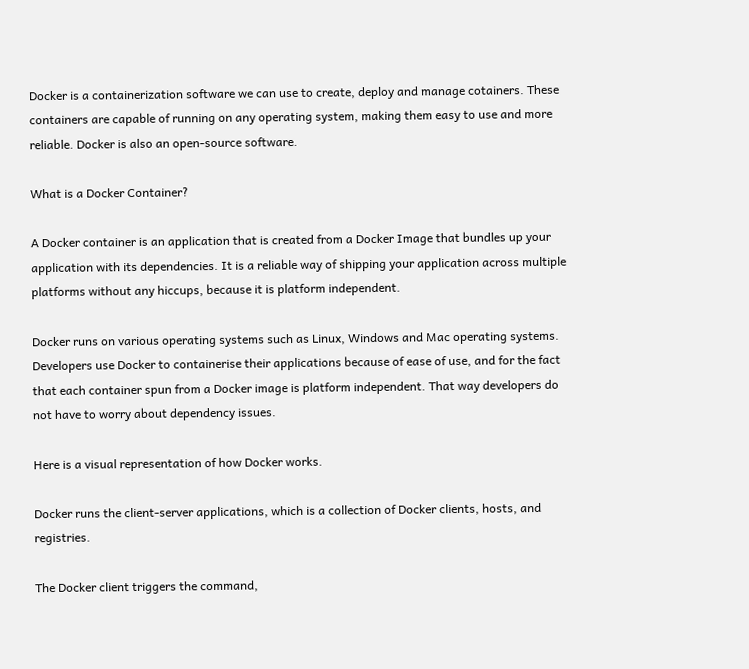Docker is a containerization software we can use to create, deploy and manage cotainers. These containers are capable of running on any operating system, making them easy to use and more reliable. Docker is also an open-source software.

What is a Docker Container?

A Docker container is an application that is created from a Docker Image that bundles up your application with its dependencies. It is a reliable way of shipping your application across multiple platforms without any hiccups, because it is platform independent.

Docker runs on various operating systems such as Linux, Windows and Mac operating systems. Developers use Docker to containerise their applications because of ease of use, and for the fact that each container spun from a Docker image is platform independent. That way developers do not have to worry about dependency issues.

Here is a visual representation of how Docker works.

Docker runs the client-server applications, which is a collection of Docker clients, hosts, and registries.

The Docker client triggers the command,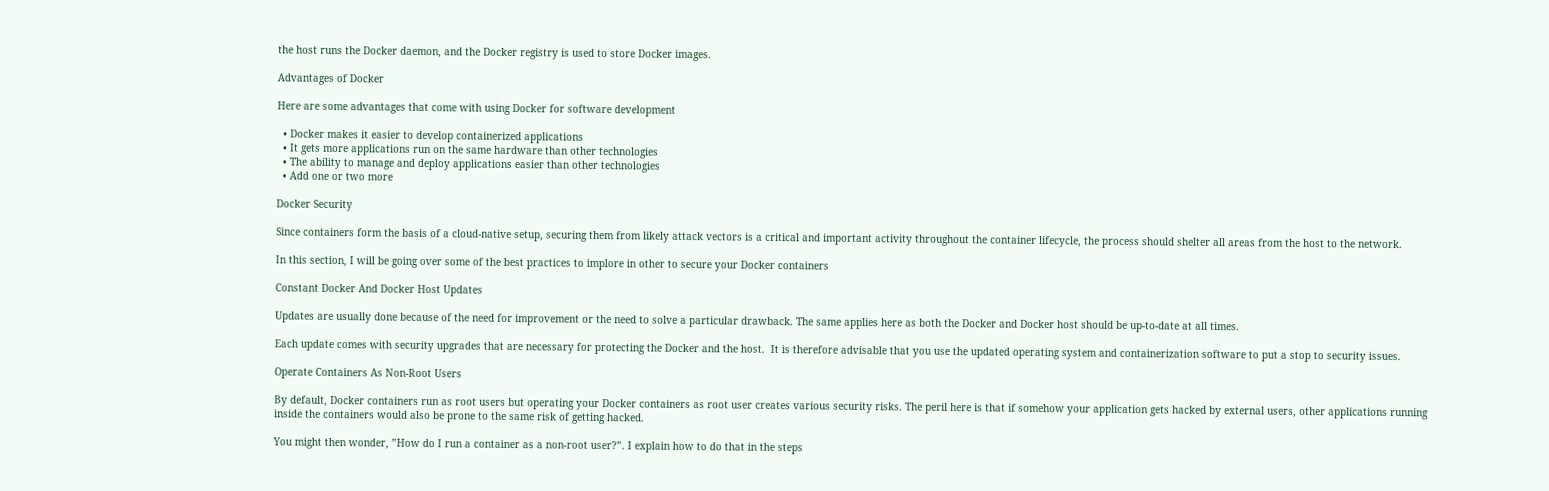the host runs the Docker daemon, and the Docker registry is used to store Docker images.

Advantages of Docker

Here are some advantages that come with using Docker for software development

  • Docker makes it easier to develop containerized applications
  • It gets more applications run on the same hardware than other technologies
  • The ability to manage and deploy applications easier than other technologies
  • Add one or two more

Docker Security

Since containers form the basis of a cloud-native setup, securing them from likely attack vectors is a critical and important activity throughout the container lifecycle, the process should shelter all areas from the host to the network.

In this section, I will be going over some of the best practices to implore in other to secure your Docker containers

Constant Docker And Docker Host Updates

Updates are usually done because of the need for improvement or the need to solve a particular drawback. The same applies here as both the Docker and Docker host should be up-to-date at all times.

Each update comes with security upgrades that are necessary for protecting the Docker and the host.  It is therefore advisable that you use the updated operating system and containerization software to put a stop to security issues.

Operate Containers As Non-Root Users

By default, Docker containers run as root users but operating your Docker containers as root user creates various security risks. The peril here is that if somehow your application gets hacked by external users, other applications running inside the containers would also be prone to the same risk of getting hacked.

You might then wonder, ”How do I run a container as a non-root user?”. I explain how to do that in the steps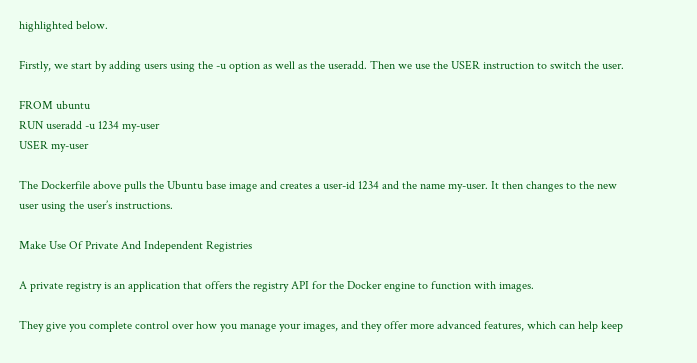highlighted below.

Firstly, we start by adding users using the -u option as well as the useradd. Then we use the USER instruction to switch the user.

FROM ubuntu
RUN useradd -u 1234 my-user
USER my-user

The Dockerfile above pulls the Ubuntu base image and creates a user-id 1234 and the name my-user. It then changes to the new user using the user’s instructions.

Make Use Of Private And Independent Registries

A private registry is an application that offers the registry API for the Docker engine to function with images.

They give you complete control over how you manage your images, and they offer more advanced features, which can help keep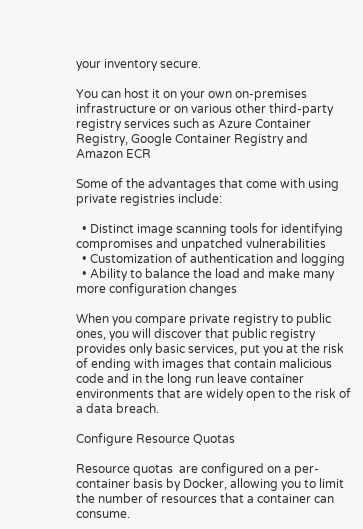your inventory secure.

You can host it on your own on-premises infrastructure or on various other third-party registry services such as Azure Container Registry, Google Container Registry and Amazon ECR

Some of the advantages that come with using private registries include:

  • Distinct image scanning tools for identifying compromises and unpatched vulnerabilities
  • Customization of authentication and logging
  • Ability to balance the load and make many more configuration changes

When you compare private registry to public ones, you will discover that public registry provides only basic services, put you at the risk of ending with images that contain malicious code and in the long run leave container environments that are widely open to the risk of a data breach.

Configure Resource Quotas

Resource quotas  are configured on a per-container basis by Docker, allowing you to limit the number of resources that a container can consume.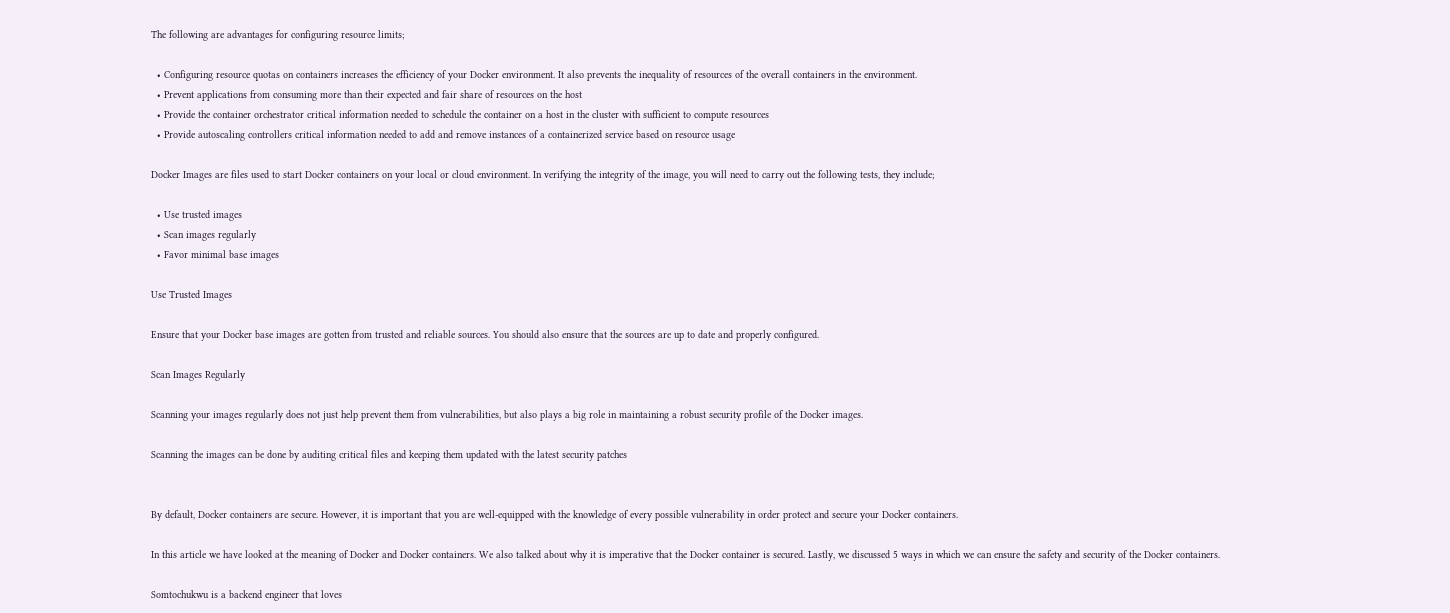The following are advantages for configuring resource limits;

  • Configuring resource quotas on containers increases the efficiency of your Docker environment. It also prevents the inequality of resources of the overall containers in the environment.
  • Prevent applications from consuming more than their expected and fair share of resources on the host
  • Provide the container orchestrator critical information needed to schedule the container on a host in the cluster with sufficient to compute resources
  • Provide autoscaling controllers critical information needed to add and remove instances of a containerized service based on resource usage

Docker Images are files used to start Docker containers on your local or cloud environment. In verifying the integrity of the image, you will need to carry out the following tests, they include;

  • Use trusted images
  • Scan images regularly
  • Favor minimal base images

Use Trusted Images

Ensure that your Docker base images are gotten from trusted and reliable sources. You should also ensure that the sources are up to date and properly configured.

Scan Images Regularly

Scanning your images regularly does not just help prevent them from vulnerabilities, but also plays a big role in maintaining a robust security profile of the Docker images.

Scanning the images can be done by auditing critical files and keeping them updated with the latest security patches


By default, Docker containers are secure. However, it is important that you are well-equipped with the knowledge of every possible vulnerability in order protect and secure your Docker containers.

In this article we have looked at the meaning of Docker and Docker containers. We also talked about why it is imperative that the Docker container is secured. Lastly, we discussed 5 ways in which we can ensure the safety and security of the Docker containers.

Somtochukwu is a backend engineer that loves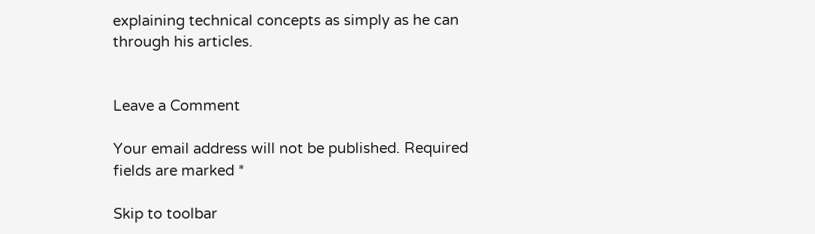explaining technical concepts as simply as he can through his articles.


Leave a Comment

Your email address will not be published. Required fields are marked *

Skip to toolbar